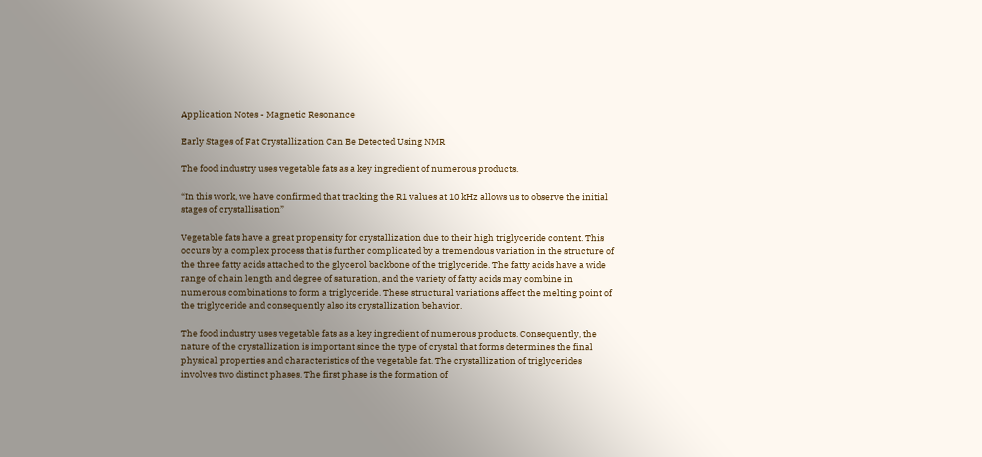Application Notes - Magnetic Resonance

Early Stages of Fat Crystallization Can Be Detected Using NMR

The food industry uses vegetable fats as a key ingredient of numerous products.

“In this work, we have confirmed that tracking the R1 values at 10 kHz allows us to observe the initial stages of crystallisation”

Vegetable fats have a great propensity for crystallization due to their high triglyceride content. This occurs by a complex process that is further complicated by a tremendous variation in the structure of the three fatty acids attached to the glycerol backbone of the triglyceride. The fatty acids have a wide range of chain length and degree of saturation, and the variety of fatty acids may combine in numerous combinations to form a triglyceride. These structural variations affect the melting point of the triglyceride and consequently also its crystallization behavior.

The food industry uses vegetable fats as a key ingredient of numerous products. Consequently, the nature of the crystallization is important since the type of crystal that forms determines the final physical properties and characteristics of the vegetable fat. The crystallization of triglycerides involves two distinct phases. The first phase is the formation of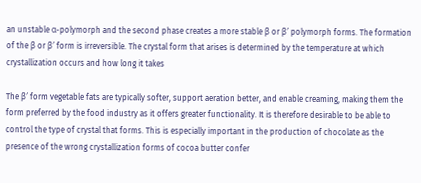an unstable α‐polymorph and the second phase creates a more stable β or β′ polymorph forms. The formation of the β or β′ form is irreversible. The crystal form that arises is determined by the temperature at which crystallization occurs and how long it takes

The β′ form vegetable fats are typically softer, support aeration better, and enable creaming, making them the form preferred by the food industry as it offers greater functionality. It is therefore desirable to be able to control the type of crystal that forms. This is especially important in the production of chocolate as the presence of the wrong crystallization forms of cocoa butter confer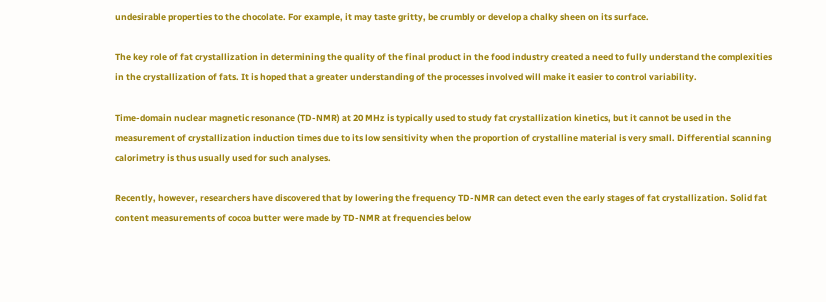undesirable properties to the chocolate. For example, it may taste gritty, be crumbly or develop a chalky sheen on its surface.

The key role of fat crystallization in determining the quality of the final product in the food industry created a need to fully understand the complexities in the crystallization of fats. It is hoped that a greater understanding of the processes involved will make it easier to control variability.

Time‐domain nuclear magnetic resonance (TD-NMR) at 20 MHz is typically used to study fat crystallization kinetics, but it cannot be used in the measurement of crystallization induction times due to its low sensitivity when the proportion of crystalline material is very small. Differential scanning calorimetry is thus usually used for such analyses.

Recently, however, researchers have discovered that by lowering the frequency TD-NMR can detect even the early stages of fat crystallization. Solid fat content measurements of cocoa butter were made by TD-NMR at frequencies below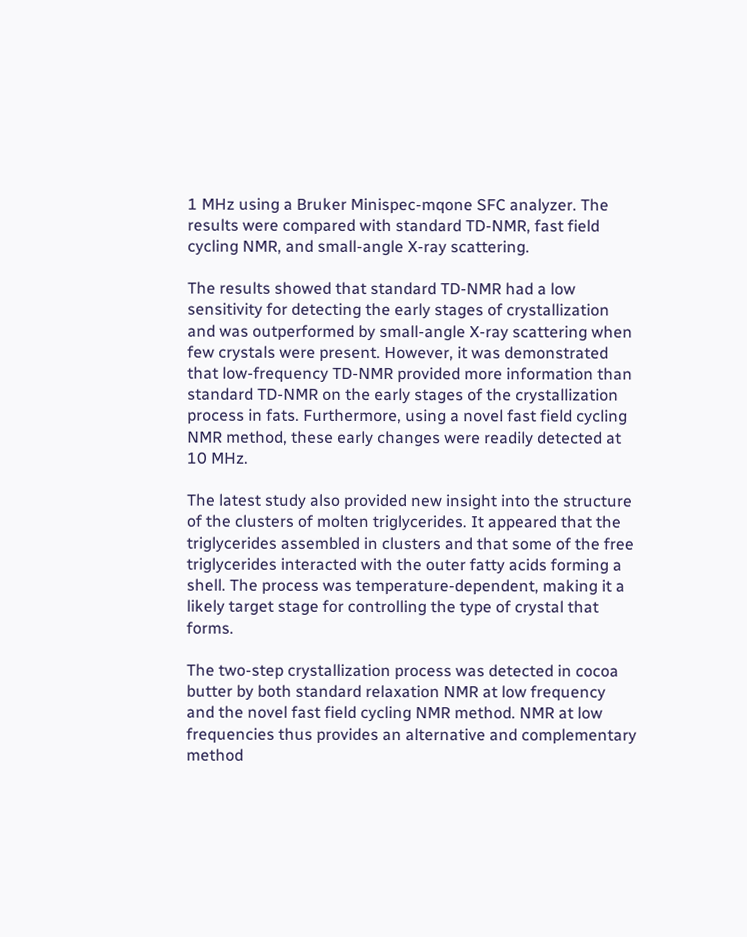1 MHz using a Bruker Minispec‐mqone SFC analyzer. The results were compared with standard TD-NMR, fast field cycling NMR, and small‐angle X‐ray scattering.

The results showed that standard TD-NMR had a low sensitivity for detecting the early stages of crystallization and was outperformed by small‐angle X‐ray scattering when few crystals were present. However, it was demonstrated that low-frequency TD-NMR provided more information than standard TD-NMR on the early stages of the crystallization process in fats. Furthermore, using a novel fast field cycling NMR method, these early changes were readily detected at 10 MHz.

The latest study also provided new insight into the structure of the clusters of molten triglycerides. It appeared that the triglycerides assembled in clusters and that some of the free triglycerides interacted with the outer fatty acids forming a shell. The process was temperature-dependent, making it a likely target stage for controlling the type of crystal that forms.

The two‐step crystallization process was detected in cocoa butter by both standard relaxation NMR at low frequency and the novel fast field cycling NMR method. NMR at low frequencies thus provides an alternative and complementary method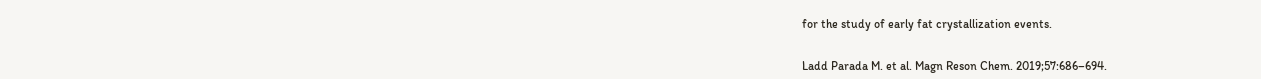for the study of early fat crystallization events.


Ladd Parada M. et al. Magn Reson Chem. 2019;57:686–694.